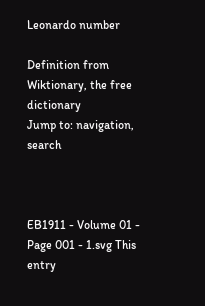Leonardo number

Definition from Wiktionary, the free dictionary
Jump to: navigation, search



EB1911 - Volume 01 - Page 001 - 1.svg This entry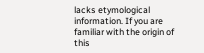lacks etymological information. If you are familiar with the origin of this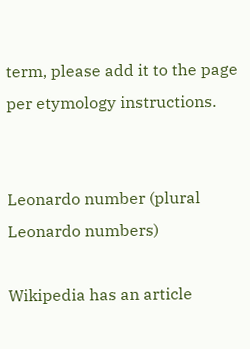term, please add it to the page per etymology instructions.


Leonardo number (plural Leonardo numbers)

Wikipedia has an article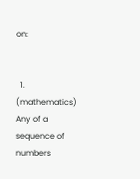on:


  1. (mathematics) Any of a sequence of numbers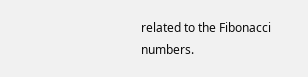related to the Fibonacci numbers.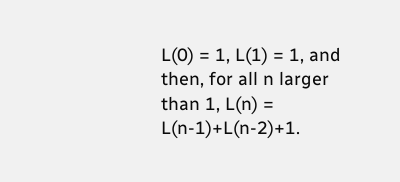L(0) = 1, L(1) = 1, and then, for all n larger than 1, L(n) = L(n-1)+L(n-2)+1.